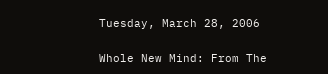Tuesday, March 28, 2006

Whole New Mind: From The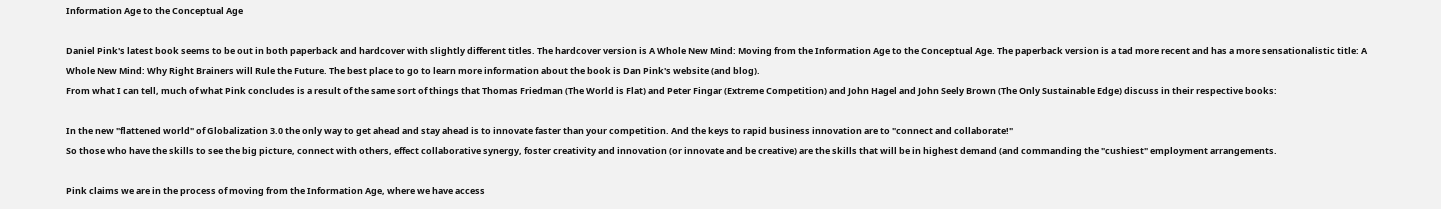Information Age to the Conceptual Age

Daniel Pink's latest book seems to be out in both paperback and hardcover with slightly different titles. The hardcover version is A Whole New Mind: Moving from the Information Age to the Conceptual Age. The paperback version is a tad more recent and has a more sensationalistic title: A Whole New Mind: Why Right Brainers will Rule the Future. The best place to go to learn more information about the book is Dan Pink's website (and blog).
From what I can tell, much of what Pink concludes is a result of the same sort of things that Thomas Friedman (The World is Flat) and Peter Fingar (Extreme Competition) and John Hagel and John Seely Brown (The Only Sustainable Edge) discuss in their respective books:

In the new "flattened world" of Globalization 3.0 the only way to get ahead and stay ahead is to innovate faster than your competition. And the keys to rapid business innovation are to "connect and collaborate!"
So those who have the skills to see the big picture, connect with others, effect collaborative synergy, foster creativity and innovation (or innovate and be creative) are the skills that will be in highest demand (and commanding the "cushiest" employment arrangements.

Pink claims we are in the process of moving from the Information Age, where we have access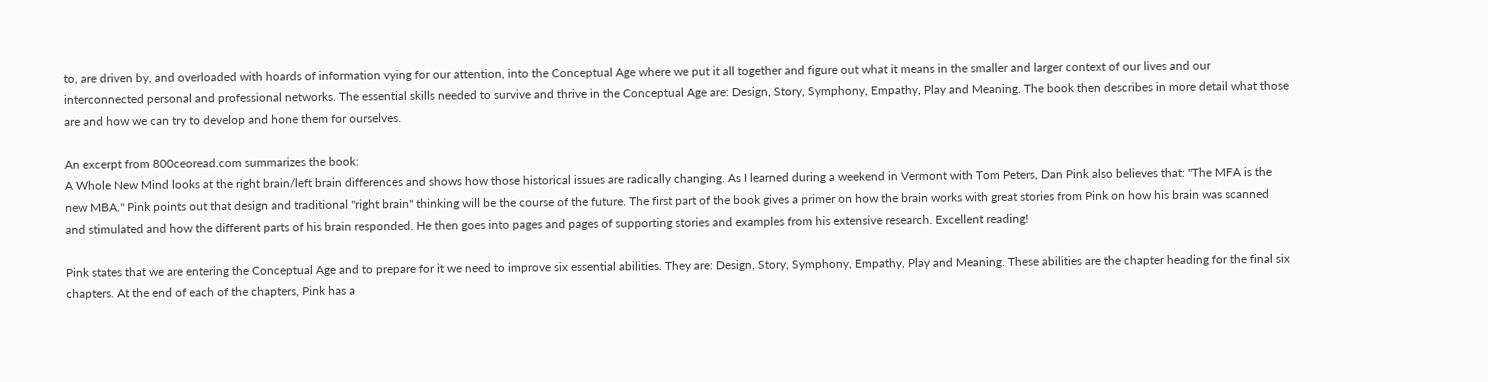to, are driven by, and overloaded with hoards of information vying for our attention, into the Conceptual Age where we put it all together and figure out what it means in the smaller and larger context of our lives and our interconnected personal and professional networks. The essential skills needed to survive and thrive in the Conceptual Age are: Design, Story, Symphony, Empathy, Play and Meaning. The book then describes in more detail what those are and how we can try to develop and hone them for ourselves.

An excerpt from 800ceoread.com summarizes the book:
A Whole New Mind looks at the right brain/left brain differences and shows how those historical issues are radically changing. As I learned during a weekend in Vermont with Tom Peters, Dan Pink also believes that: "The MFA is the new MBA." Pink points out that design and traditional "right brain" thinking will be the course of the future. The first part of the book gives a primer on how the brain works with great stories from Pink on how his brain was scanned and stimulated and how the different parts of his brain responded. He then goes into pages and pages of supporting stories and examples from his extensive research. Excellent reading!

Pink states that we are entering the Conceptual Age and to prepare for it we need to improve six essential abilities. They are: Design, Story, Symphony, Empathy, Play and Meaning. These abilities are the chapter heading for the final six chapters. At the end of each of the chapters, Pink has a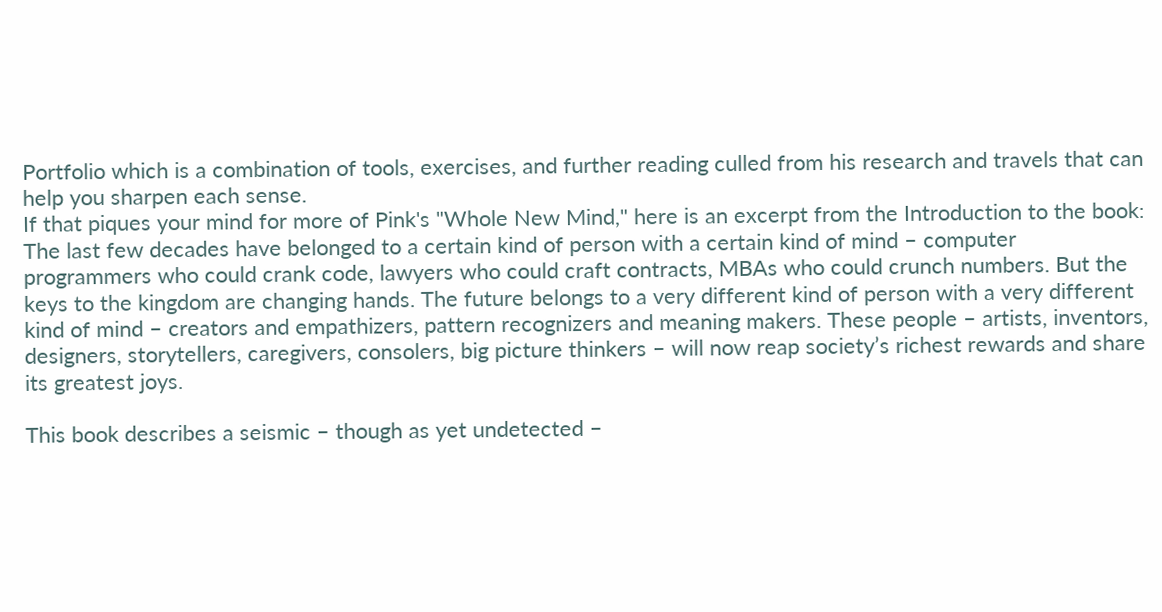Portfolio which is a combination of tools, exercises, and further reading culled from his research and travels that can help you sharpen each sense.
If that piques your mind for more of Pink's "Whole New Mind," here is an excerpt from the Introduction to the book:
The last few decades have belonged to a certain kind of person with a certain kind of mind – computer programmers who could crank code, lawyers who could craft contracts, MBAs who could crunch numbers. But the keys to the kingdom are changing hands. The future belongs to a very different kind of person with a very different kind of mind – creators and empathizers, pattern recognizers and meaning makers. These people – artists, inventors, designers, storytellers, caregivers, consolers, big picture thinkers – will now reap society’s richest rewards and share its greatest joys.

This book describes a seismic – though as yet undetected –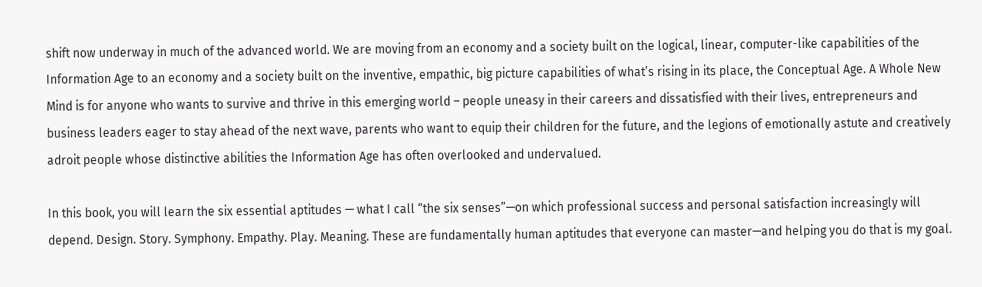shift now underway in much of the advanced world. We are moving from an economy and a society built on the logical, linear, computer-like capabilities of the Information Age to an economy and a society built on the inventive, empathic, big picture capabilities of what’s rising in its place, the Conceptual Age. A Whole New Mind is for anyone who wants to survive and thrive in this emerging world – people uneasy in their careers and dissatisfied with their lives, entrepreneurs and business leaders eager to stay ahead of the next wave, parents who want to equip their children for the future, and the legions of emotionally astute and creatively adroit people whose distinctive abilities the Information Age has often overlooked and undervalued.

In this book, you will learn the six essential aptitudes — what I call “the six senses”—on which professional success and personal satisfaction increasingly will depend. Design. Story. Symphony. Empathy. Play. Meaning. These are fundamentally human aptitudes that everyone can master—and helping you do that is my goal.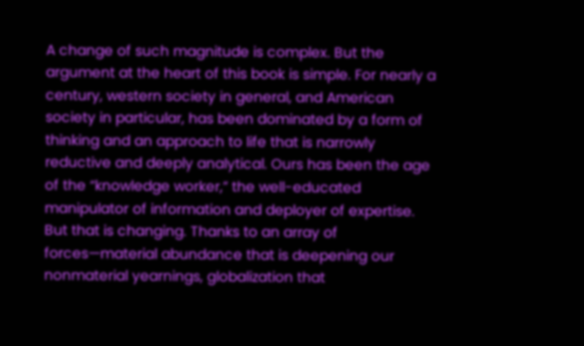A change of such magnitude is complex. But the argument at the heart of this book is simple. For nearly a century, western society in general, and American society in particular, has been dominated by a form of thinking and an approach to life that is narrowly reductive and deeply analytical. Ours has been the age of the “knowledge worker,” the well-educated manipulator of information and deployer of expertise. But that is changing. Thanks to an array of forces—material abundance that is deepening our nonmaterial yearnings, globalization that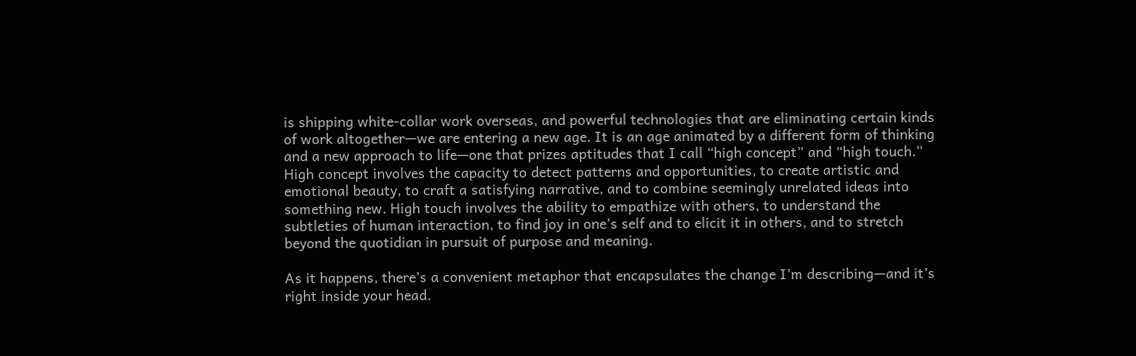is shipping white-collar work overseas, and powerful technologies that are eliminating certain kinds of work altogether—we are entering a new age. It is an age animated by a different form of thinking and a new approach to life—one that prizes aptitudes that I call “high concept” and “high touch.” High concept involves the capacity to detect patterns and opportunities, to create artistic and emotional beauty, to craft a satisfying narrative, and to combine seemingly unrelated ideas into something new. High touch involves the ability to empathize with others, to understand the subtleties of human interaction, to find joy in one’s self and to elicit it in others, and to stretch beyond the quotidian in pursuit of purpose and meaning.

As it happens, there’s a convenient metaphor that encapsulates the change I’m describing—and it’s right inside your head.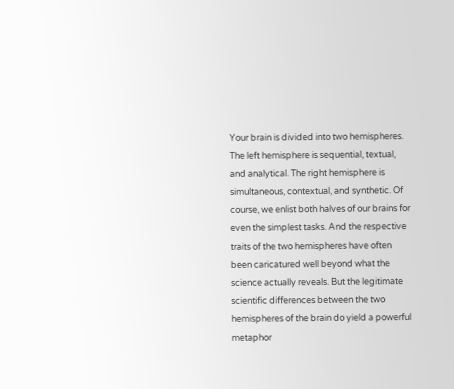Your brain is divided into two hemispheres. The left hemisphere is sequential, textual, and analytical. The right hemisphere is simultaneous, contextual, and synthetic. Of course, we enlist both halves of our brains for even the simplest tasks. And the respective traits of the two hemispheres have often been caricatured well beyond what the science actually reveals. But the legitimate scientific differences between the two hemispheres of the brain do yield a powerful metaphor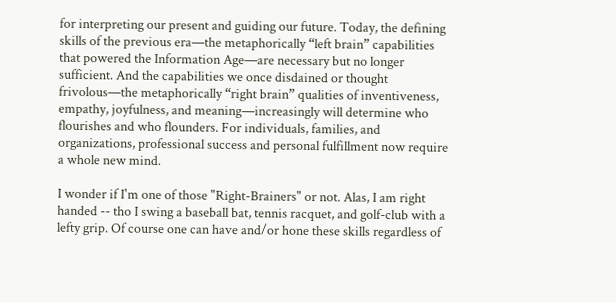for interpreting our present and guiding our future. Today, the defining skills of the previous era—the metaphorically “left brain” capabilities that powered the Information Age—are necessary but no longer sufficient. And the capabilities we once disdained or thought frivolous—the metaphorically “right brain” qualities of inventiveness, empathy, joyfulness, and meaning—increasingly will determine who flourishes and who flounders. For individuals, families, and organizations, professional success and personal fulfillment now require a whole new mind.

I wonder if I'm one of those "Right-Brainers" or not. Alas, I am right handed -- tho I swing a baseball bat, tennis racquet, and golf-club with a lefty grip. Of course one can have and/or hone these skills regardless of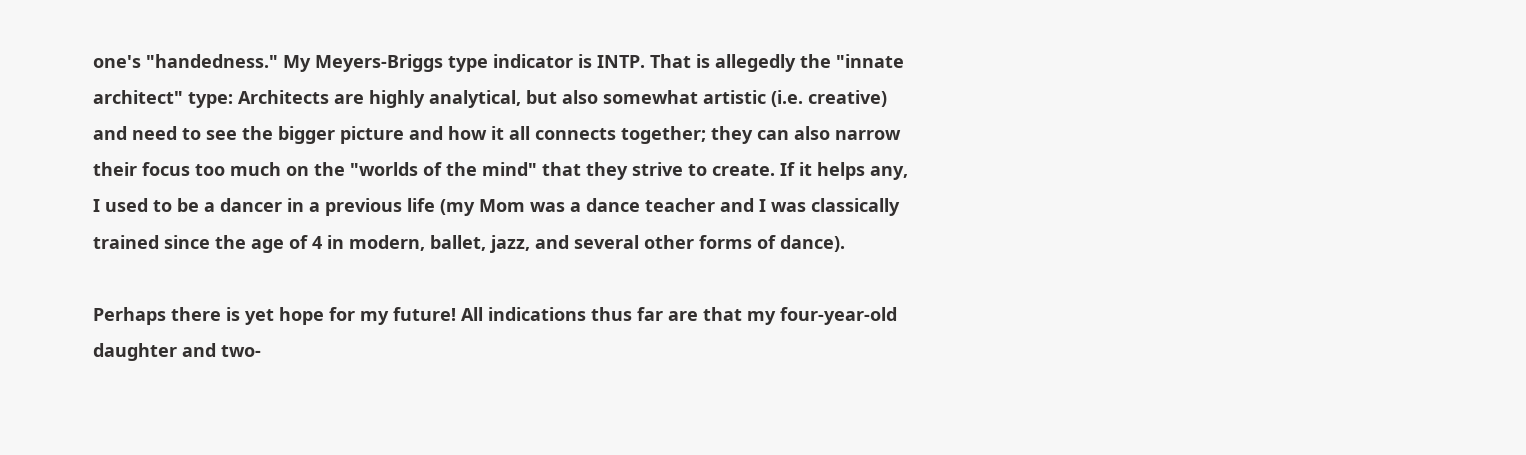one's "handedness." My Meyers-Briggs type indicator is INTP. That is allegedly the "innate architect" type: Architects are highly analytical, but also somewhat artistic (i.e. creative) and need to see the bigger picture and how it all connects together; they can also narrow their focus too much on the "worlds of the mind" that they strive to create. If it helps any, I used to be a dancer in a previous life (my Mom was a dance teacher and I was classically trained since the age of 4 in modern, ballet, jazz, and several other forms of dance).

Perhaps there is yet hope for my future! All indications thus far are that my four-year-old daughter and two-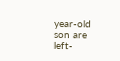year-old son are left-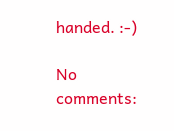handed. :-)

No comments: